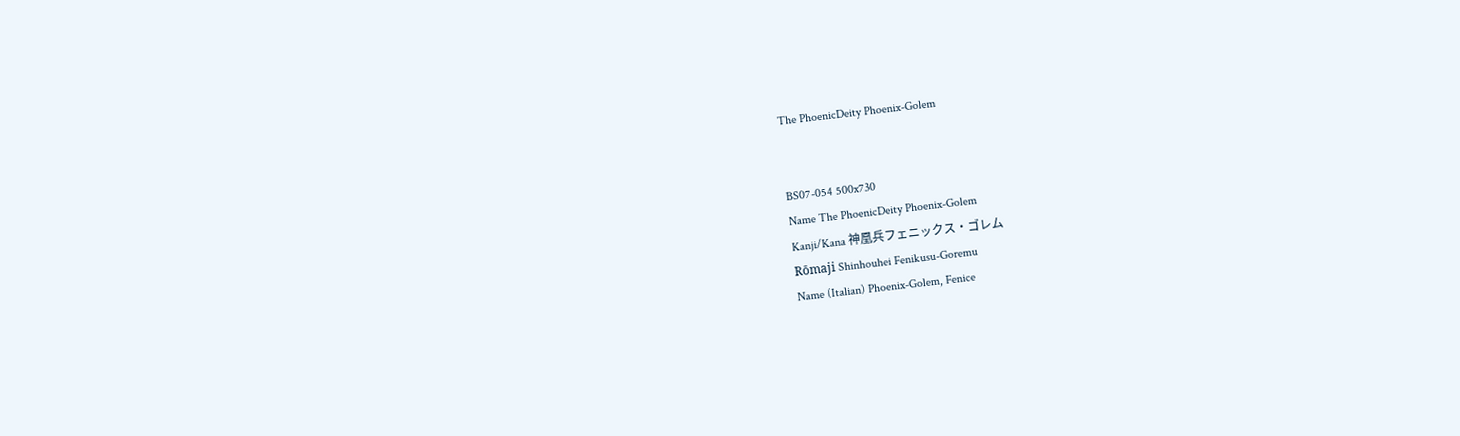The PhoenicDeity Phoenix-Golem


BS07-054 500x730
Name The PhoenicDeity Phoenix-Golem
Kanji/Kana 神凰兵フェニックス・ゴレム
Rōmaji Shinhouhei Fenikusu-Goremu
Name (Italian) Phoenix-Golem, Fenice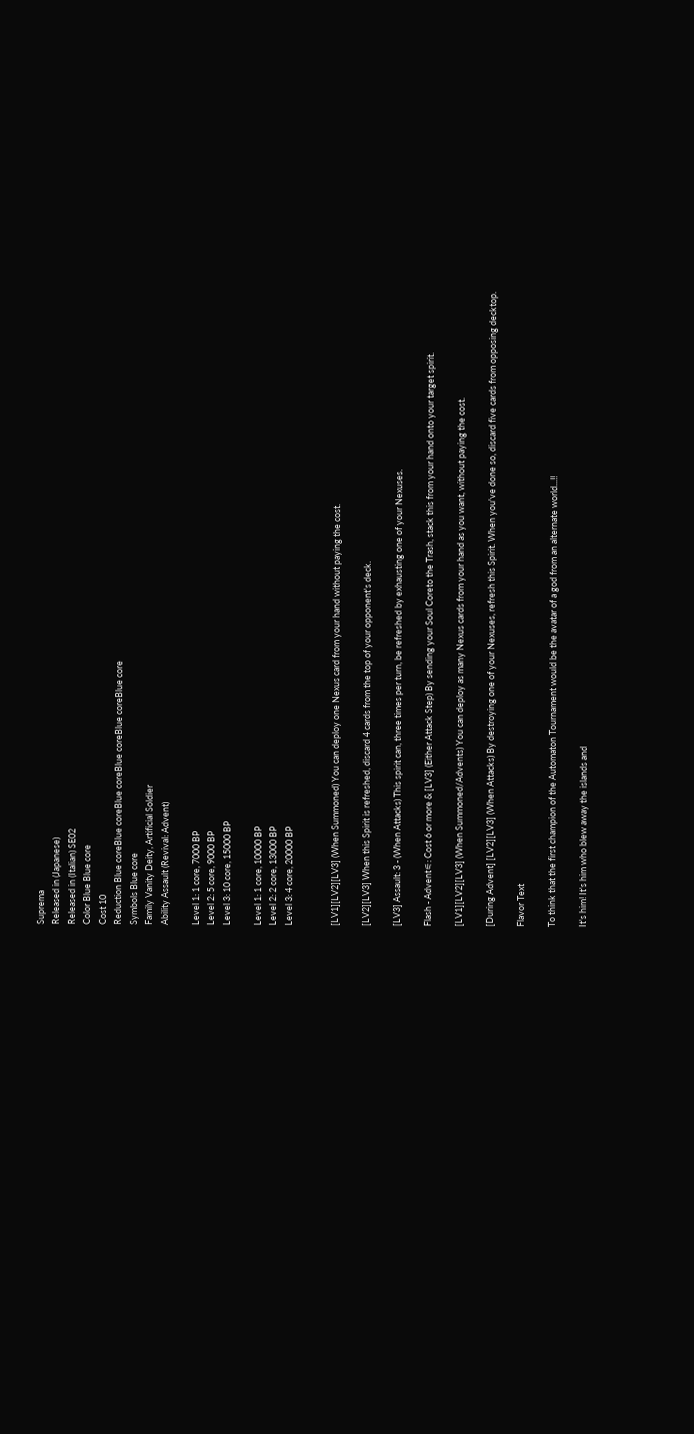Suprema
Released in (Japanese)
Released in (Italian) SE02
Color Blue Blue core
Cost 10
Reduction Blue coreBlue coreBlue coreBlue coreBlue coreBlue core
Symbols Blue core
Family Vanity Deity, Artificial Soldier
Ability Assault (Revival: Advent)

Level 1: 1 core, 7000 BP
Level 2: 5 core, 9000 BP
Level 3: 10 core, 15000 BP

Level 1: 1 core, 10000 BP
Level 2: 2 core, 13000 BP
Level 3: 4 core, 20000 BP


[LV1][LV2][LV3] (When Summoned) You can deploy one Nexus card from your hand without paying the cost.

[LV2][LV3] When this Spirit is refreshed, discard 4 cards from the top of your opponent's deck.

[LV3] Assault: 3 - (When Attacks) This spirit can, three times per turn, be refreshed by exhausting one of your Nexuses.

Flash - Advent⚟: Cost 6 or more & [LV3] (Either Attack Step) By sending your Soul Coreto the Trash, stack this from your hand onto your target spirit.

[LV1][LV2][LV3] (When Summoned/Advents) You can deploy as many Nexus cards from your hand as you want, without paying the cost.

[During Advent] [LV2][LV3] (When Attacks) By destroying one of your Nexuses, refresh this Spirit. When you've done so, discard five cards from opposing decktop.

Flavor Text

To think that the first champion of the Automaton Tournament would be the avatar of a god from an alternate world...!!

It's him! It's him who blew away the islands and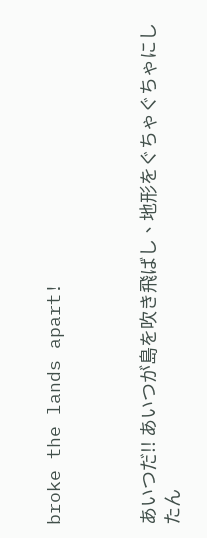broke the lands apart!



あいつだ!! あいつが島を吹き飛ばし、地形をぐちゃぐちゃにしたん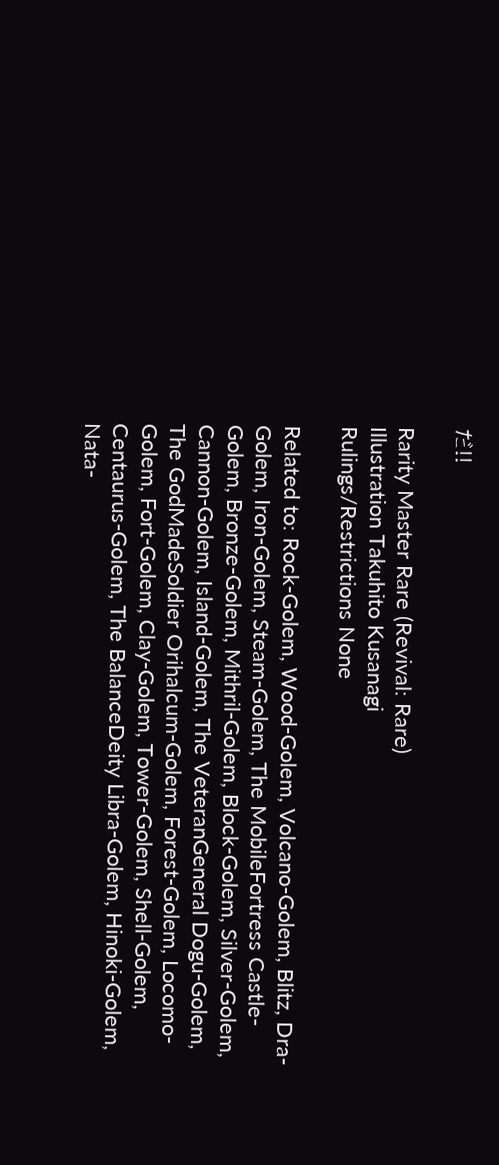だ!!

Rarity Master Rare (Revival: Rare)
Illustration Takuhito Kusanagi
Rulings/Restrictions None

Related to: Rock-Golem, Wood-Golem, Volcano-Golem, Blitz, Dra-Golem, Iron-Golem, Steam-Golem, The MobileFortress Castle-Golem, Bronze-Golem, Mithril-Golem, Block-Golem, Silver-Golem, Cannon-Golem, Island-Golem, The VeteranGeneral Dogu-Golem, The GodMadeSoldier Orihalcum-Golem, Forest-Golem, Locomo-Golem, Fort-Golem, Clay-Golem, Tower-Golem, Shell-Golem, Centaurus-Golem, The BalanceDeity Libra-Golem, Hinoki-Golem, Nata-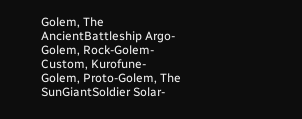Golem, The AncientBattleship Argo-Golem, Rock-Golem-Custom, Kurofune-Golem, Proto-Golem, The SunGiantSoldier Solar-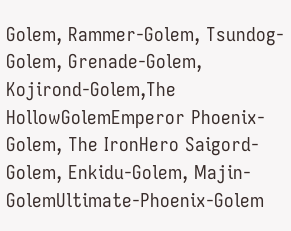Golem, Rammer-Golem, Tsundog-Golem, Grenade-Golem, Kojirond-Golem,The HollowGolemEmperor Phoenix-Golem, The IronHero Saigord-Golem, Enkidu-Golem, Majin-GolemUltimate-Phoenix-Golem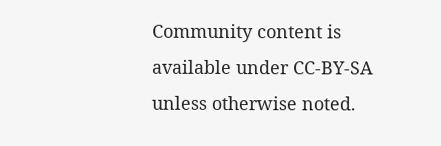Community content is available under CC-BY-SA unless otherwise noted.